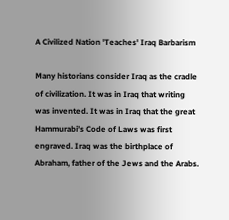A Civilized Nation 'Teaches' Iraq Barbarism

Many historians consider Iraq as the cradle of civilization. It was in Iraq that writing was invented. It was in Iraq that the great Hammurabi’s Code of Laws was first engraved. Iraq was the birthplace of Abraham, father of the Jews and the Arabs.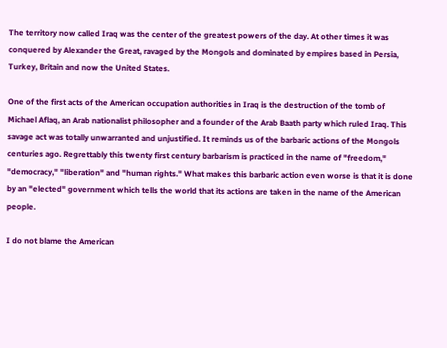The territory now called Iraq was the center of the greatest powers of the day. At other times it was conquered by Alexander the Great, ravaged by the Mongols and dominated by empires based in Persia, Turkey, Britain and now the United States.

One of the first acts of the American occupation authorities in Iraq is the destruction of the tomb of Michael Aflaq, an Arab nationalist philosopher and a founder of the Arab Baath party which ruled Iraq. This savage act was totally unwarranted and unjustified. It reminds us of the barbaric actions of the Mongols centuries ago. Regrettably this twenty first century barbarism is practiced in the name of "freedom," "democracy," "liberation" and "human rights." What makes this barbaric action even worse is that it is done by an "elected" government which tells the world that its actions are taken in the name of the American people.

I do not blame the American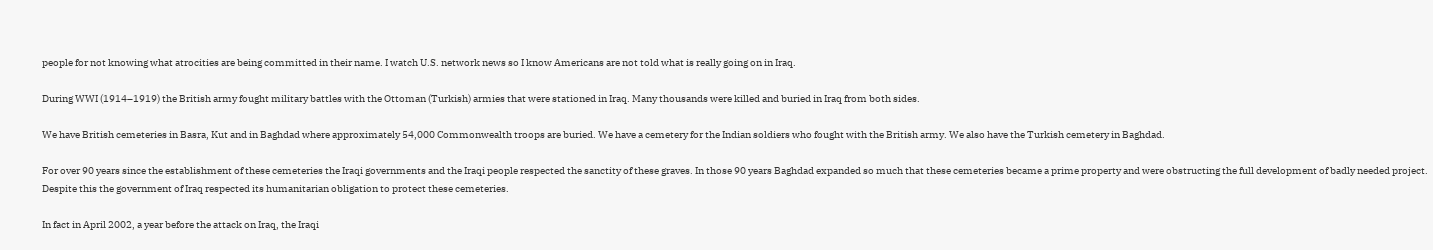people for not knowing what atrocities are being committed in their name. I watch U.S. network news so I know Americans are not told what is really going on in Iraq.

During WWI (1914–1919) the British army fought military battles with the Ottoman (Turkish) armies that were stationed in Iraq. Many thousands were killed and buried in Iraq from both sides.

We have British cemeteries in Basra, Kut and in Baghdad where approximately 54,000 Commonwealth troops are buried. We have a cemetery for the Indian soldiers who fought with the British army. We also have the Turkish cemetery in Baghdad.

For over 90 years since the establishment of these cemeteries the Iraqi governments and the Iraqi people respected the sanctity of these graves. In those 90 years Baghdad expanded so much that these cemeteries became a prime property and were obstructing the full development of badly needed project. Despite this the government of Iraq respected its humanitarian obligation to protect these cemeteries.

In fact in April 2002, a year before the attack on Iraq, the Iraqi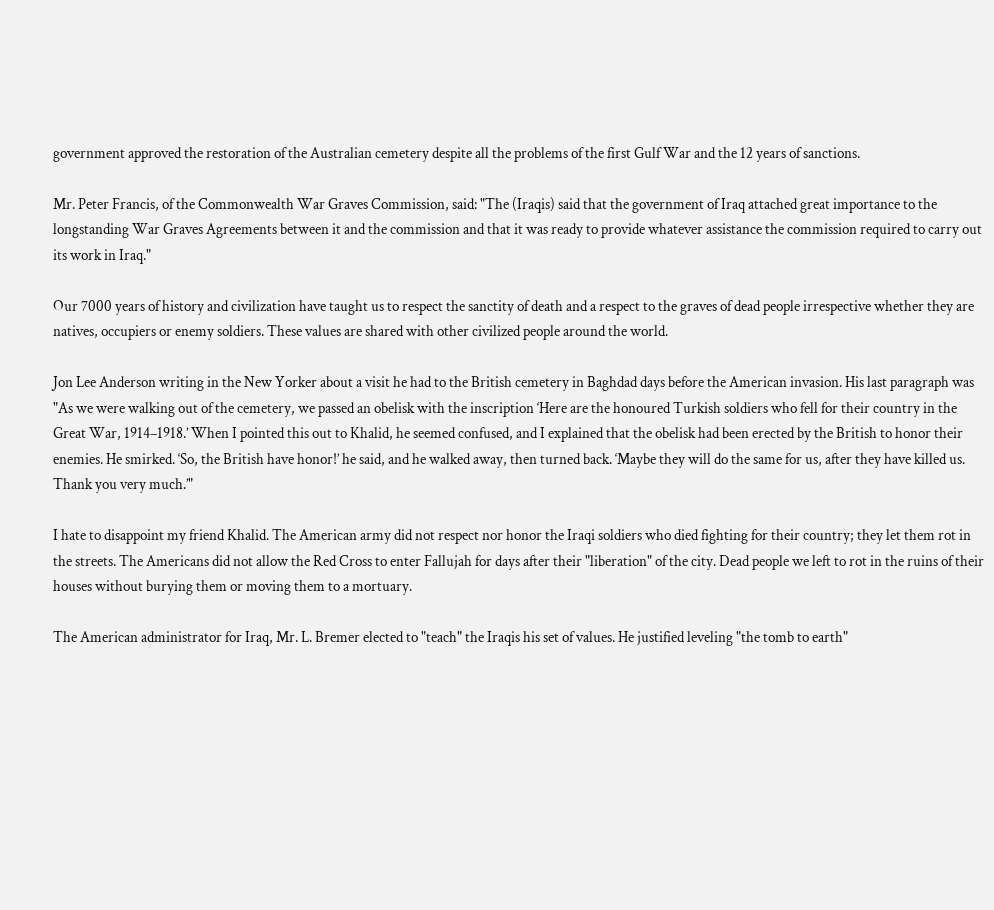government approved the restoration of the Australian cemetery despite all the problems of the first Gulf War and the 12 years of sanctions.

Mr. Peter Francis, of the Commonwealth War Graves Commission, said: "The (Iraqis) said that the government of Iraq attached great importance to the longstanding War Graves Agreements between it and the commission and that it was ready to provide whatever assistance the commission required to carry out its work in Iraq."

Our 7000 years of history and civilization have taught us to respect the sanctity of death and a respect to the graves of dead people irrespective whether they are natives, occupiers or enemy soldiers. These values are shared with other civilized people around the world.

Jon Lee Anderson writing in the New Yorker about a visit he had to the British cemetery in Baghdad days before the American invasion. His last paragraph was "As we were walking out of the cemetery, we passed an obelisk with the inscription ‘Here are the honoured Turkish soldiers who fell for their country in the Great War, 1914–1918.’ When I pointed this out to Khalid, he seemed confused, and I explained that the obelisk had been erected by the British to honor their enemies. He smirked. ‘So, the British have honor!’ he said, and he walked away, then turned back. ‘Maybe they will do the same for us, after they have killed us. Thank you very much.’"

I hate to disappoint my friend Khalid. The American army did not respect nor honor the Iraqi soldiers who died fighting for their country; they let them rot in the streets. The Americans did not allow the Red Cross to enter Fallujah for days after their "liberation" of the city. Dead people we left to rot in the ruins of their houses without burying them or moving them to a mortuary.

The American administrator for Iraq, Mr. L. Bremer elected to "teach" the Iraqis his set of values. He justified leveling "the tomb to earth"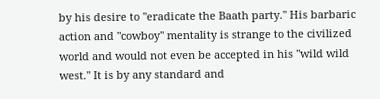by his desire to "eradicate the Baath party." His barbaric action and "cowboy" mentality is strange to the civilized world and would not even be accepted in his "wild wild west." It is by any standard and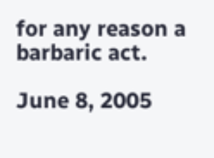for any reason a barbaric act.

June 8, 2005